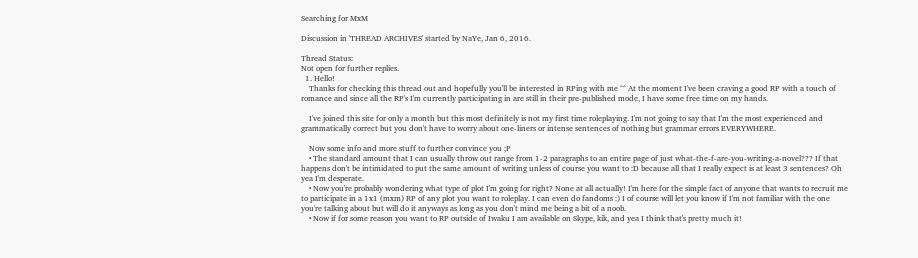Searching for MxM

Discussion in 'THREAD ARCHIVES' started by NaYe, Jan 6, 2016.

Thread Status:
Not open for further replies.
  1. Hello!
    Thanks for checking this thread out and hopefully you'll be interested in RPing with me ^^ At the moment I've been craving a good RP with a touch of romance and since all the RP's I'm currently participating in are still in their pre-published mode, I have some free time on my hands.

    I've joined this site for only a month but this most definitely is not my first time roleplaying. I'm not going to say that I'm the most experienced and grammatically correct but you don't have to worry about one-liners or intense sentences of nothing but grammar errors EVERYWHERE.

    Now some info and more stuff to further convince you ;P
    • The standard amount that I can usually throw out range from 1-2 paragraphs to an entire page of just what-the-f-are-you-writing-a-novel??? If that happens don't be intimidated to put the same amount of writing unless of course you want to :D because all that I really expect is at least 3 sentences? Oh yea I'm desperate.
    • Now you're probably wondering what type of plot I'm going for right? None at all actually! I'm here for the simple fact of anyone that wants to recruit me to participate in a 1x1 (mxm) RP of any plot you want to roleplay. I can even do fandoms :) I of course will let you know if I'm not familiar with the one you're talking about but will do it anyways as long as you don't mind me being a bit of a noob.
    • Now if for some reason you want to RP outside of Iwaku I am available on Skype, kik, and yea I think that's pretty much it!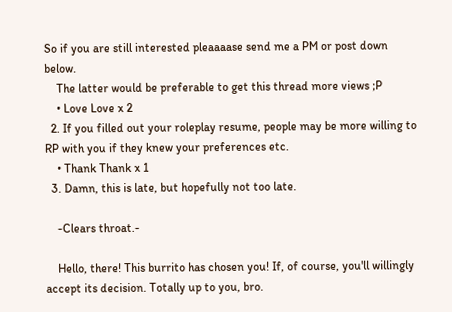So if you are still interested pleaaaase send me a PM or post down below.
    The latter would be preferable to get this thread more views ;P
    • Love Love x 2
  2. If you filled out your roleplay resume, people may be more willing to RP with you if they knew your preferences etc.
    • Thank Thank x 1
  3. Damn, this is late, but hopefully not too late.

    -Clears throat.-

    Hello, there! This burrito has chosen you! If, of course, you'll willingly accept its decision. Totally up to you, bro.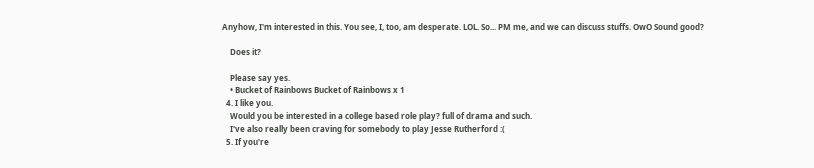Anyhow, I'm interested in this. You see, I, too, am desperate. LOL. So... PM me, and we can discuss stuffs. OwO Sound good?

    Does it?

    Please say yes.
    • Bucket of Rainbows Bucket of Rainbows x 1
  4. I like you.
    Would you be interested in a college based role play? full of drama and such.
    I've also really been craving for somebody to play Jesse Rutherford :(
  5. If you're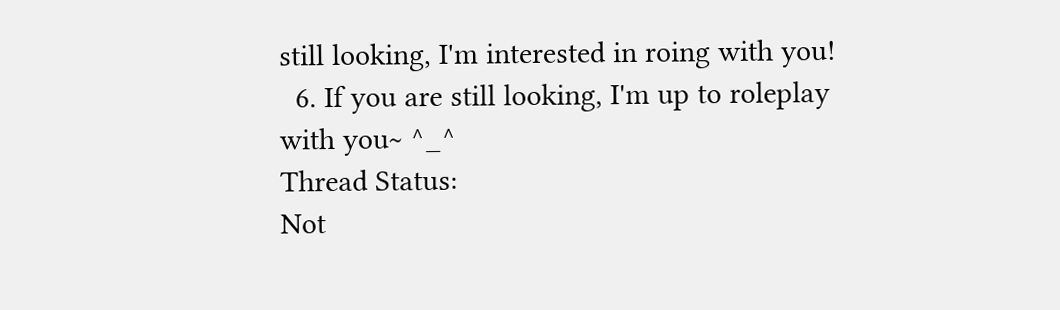still looking, I'm interested in roing with you!
  6. If you are still looking, I'm up to roleplay with you~ ^_^
Thread Status:
Not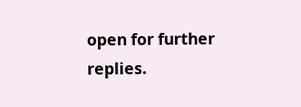open for further replies.